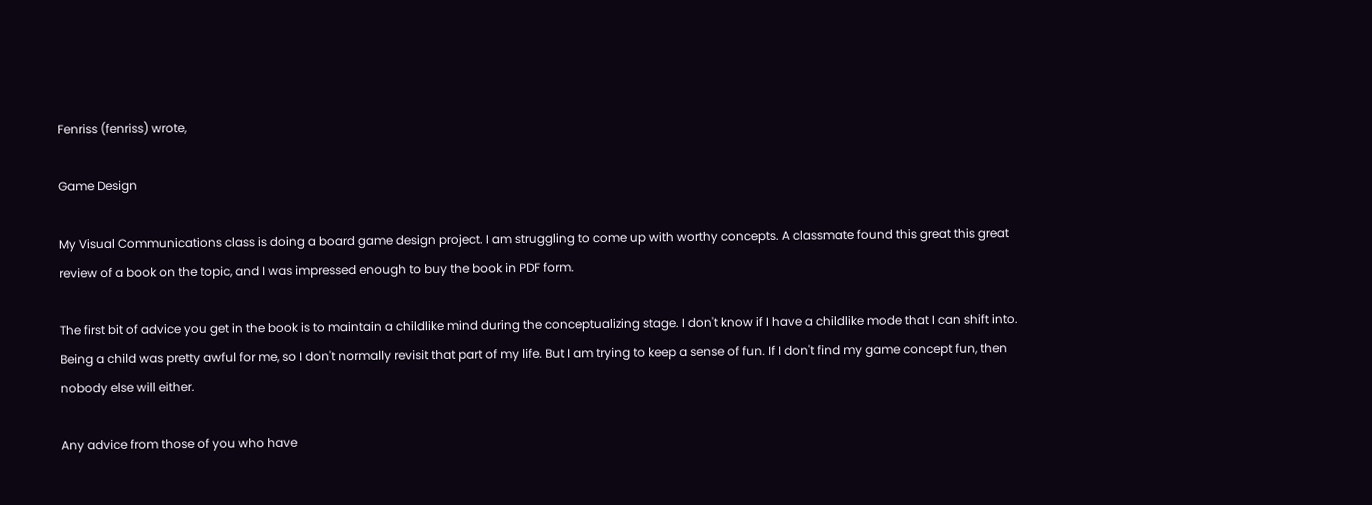Fenriss (fenriss) wrote,

Game Design

My Visual Communications class is doing a board game design project. I am struggling to come up with worthy concepts. A classmate found this great this great review of a book on the topic, and I was impressed enough to buy the book in PDF form.

The first bit of advice you get in the book is to maintain a childlike mind during the conceptualizing stage. I don't know if I have a childlike mode that I can shift into. Being a child was pretty awful for me, so I don't normally revisit that part of my life. But I am trying to keep a sense of fun. If I don't find my game concept fun, then nobody else will either.

Any advice from those of you who have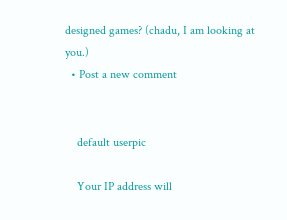designed games? (chadu, I am looking at you.)
  • Post a new comment


    default userpic

    Your IP address will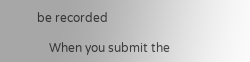be recorded

    When you submit the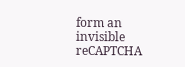form an invisible reCAPTCHA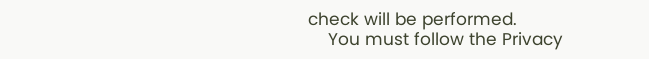check will be performed.
    You must follow the Privacy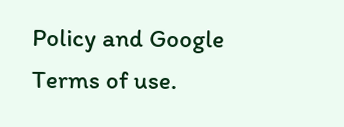Policy and Google Terms of use.